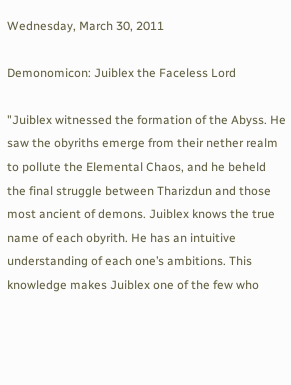Wednesday, March 30, 2011

Demonomicon: Juiblex the Faceless Lord

"Juiblex witnessed the formation of the Abyss. He saw the obyriths emerge from their nether realm to pollute the Elemental Chaos, and he beheld the final struggle between Tharizdun and those most ancient of demons. Juiblex knows the true name of each obyrith. He has an intuitive understanding of each one’s ambitions. This knowledge makes Juiblex one of the few who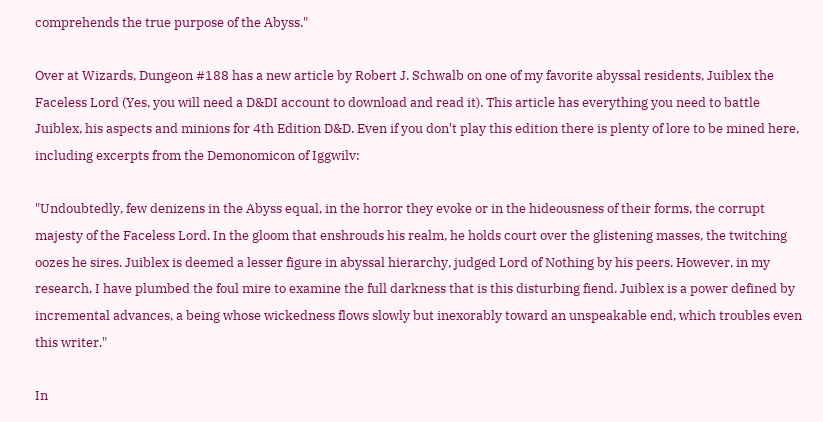comprehends the true purpose of the Abyss."

Over at Wizards, Dungeon #188 has a new article by Robert J. Schwalb on one of my favorite abyssal residents, Juiblex the Faceless Lord (Yes, you will need a D&DI account to download and read it). This article has everything you need to battle Juiblex, his aspects and minions for 4th Edition D&D. Even if you don't play this edition there is plenty of lore to be mined here, including excerpts from the Demonomicon of Iggwilv:

"Undoubtedly, few denizens in the Abyss equal, in the horror they evoke or in the hideousness of their forms, the corrupt majesty of the Faceless Lord. In the gloom that enshrouds his realm, he holds court over the glistening masses, the twitching oozes he sires. Juiblex is deemed a lesser figure in abyssal hierarchy, judged Lord of Nothing by his peers. However, in my research, I have plumbed the foul mire to examine the full darkness that is this disturbing fiend. Juiblex is a power defined by incremental advances, a being whose wickedness flows slowly but inexorably toward an unspeakable end, which troubles even this writer."

In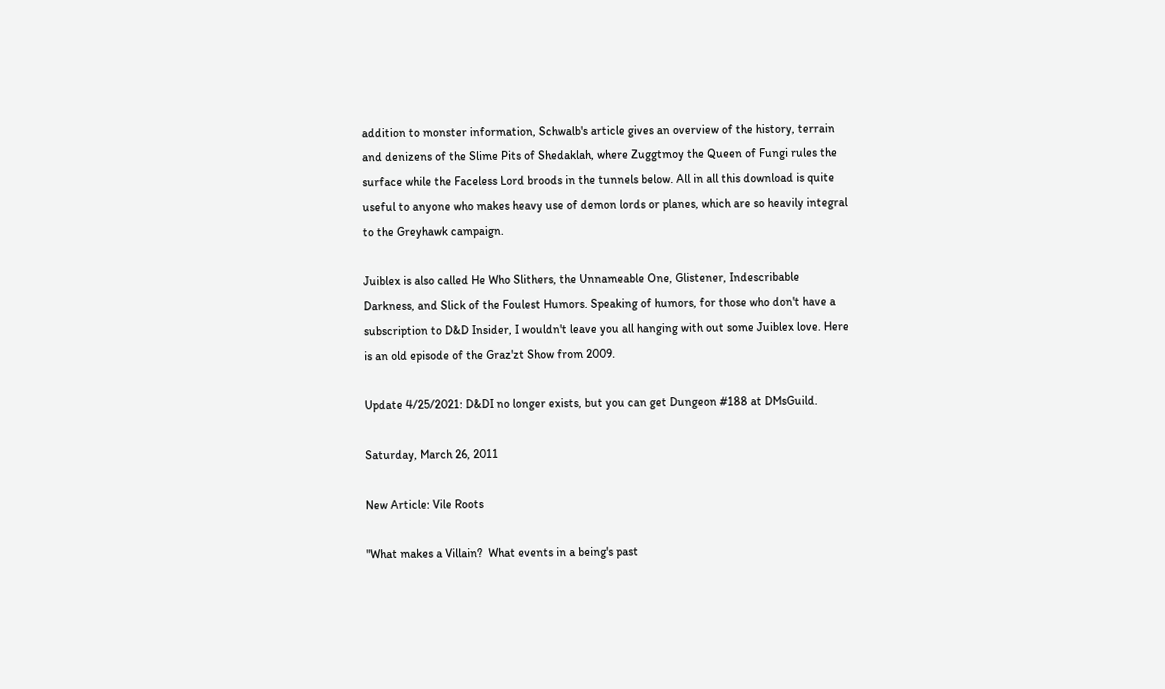addition to monster information, Schwalb's article gives an overview of the history, terrain and denizens of the Slime Pits of Shedaklah, where Zuggtmoy the Queen of Fungi rules the surface while the Faceless Lord broods in the tunnels below. All in all this download is quite useful to anyone who makes heavy use of demon lords or planes, which are so heavily integral to the Greyhawk campaign.

Juiblex is also called He Who Slithers, the Unnameable One, Glistener, Indescribable Darkness, and Slick of the Foulest Humors. Speaking of humors, for those who don't have a subscription to D&D Insider, I wouldn't leave you all hanging with out some Juiblex love. Here is an old episode of the Graz'zt Show from 2009.

Update 4/25/2021: D&DI no longer exists, but you can get Dungeon #188 at DMsGuild.

Saturday, March 26, 2011

New Article: Vile Roots

"What makes a Villain?  What events in a being's past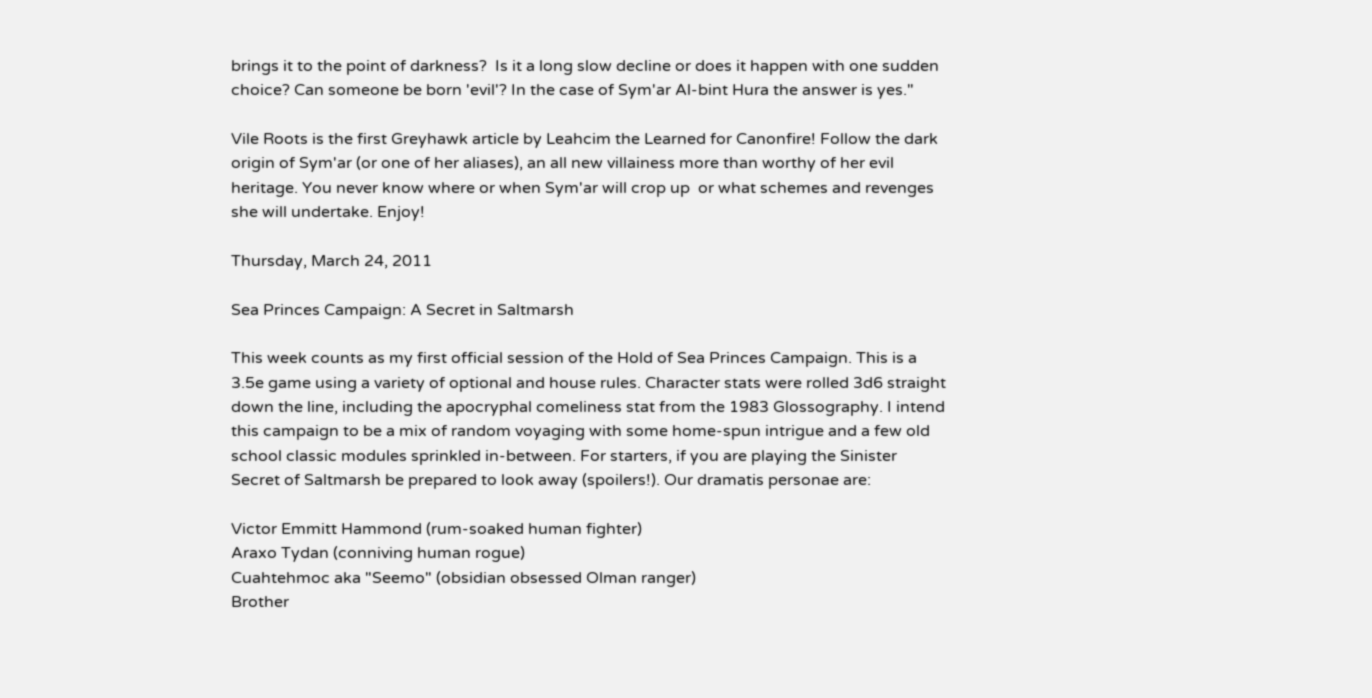brings it to the point of darkness?  Is it a long slow decline or does it happen with one sudden choice? Can someone be born 'evil'? In the case of Sym'ar Al-bint Hura the answer is yes."

Vile Roots is the first Greyhawk article by Leahcim the Learned for Canonfire! Follow the dark origin of Sym'ar (or one of her aliases), an all new villainess more than worthy of her evil heritage. You never know where or when Sym'ar will crop up  or what schemes and revenges she will undertake. Enjoy!

Thursday, March 24, 2011

Sea Princes Campaign: A Secret in Saltmarsh

This week counts as my first official session of the Hold of Sea Princes Campaign. This is a 3.5e game using a variety of optional and house rules. Character stats were rolled 3d6 straight down the line, including the apocryphal comeliness stat from the 1983 Glossography. I intend this campaign to be a mix of random voyaging with some home-spun intrigue and a few old school classic modules sprinkled in-between. For starters, if you are playing the Sinister Secret of Saltmarsh be prepared to look away (spoilers!). Our dramatis personae are:

Victor Emmitt Hammond (rum-soaked human fighter)
Araxo Tydan (conniving human rogue)
Cuahtehmoc aka "Seemo" (obsidian obsessed Olman ranger)
Brother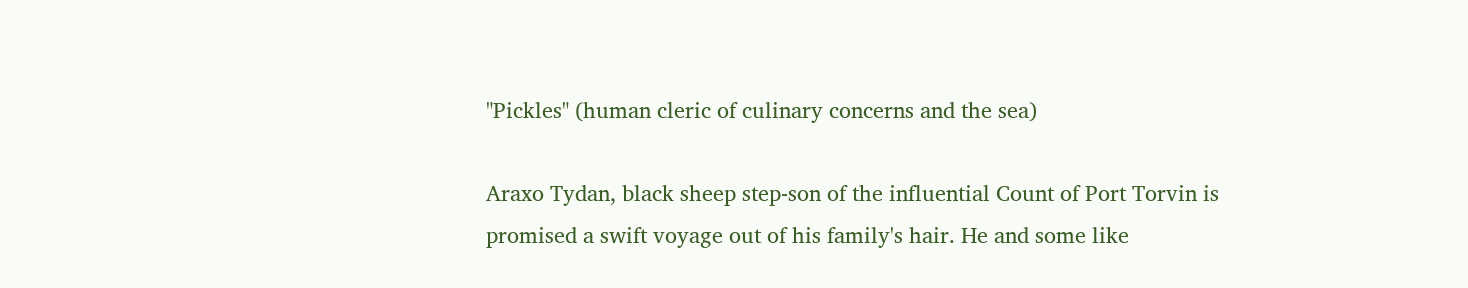"Pickles" (human cleric of culinary concerns and the sea)

Araxo Tydan, black sheep step-son of the influential Count of Port Torvin is promised a swift voyage out of his family's hair. He and some like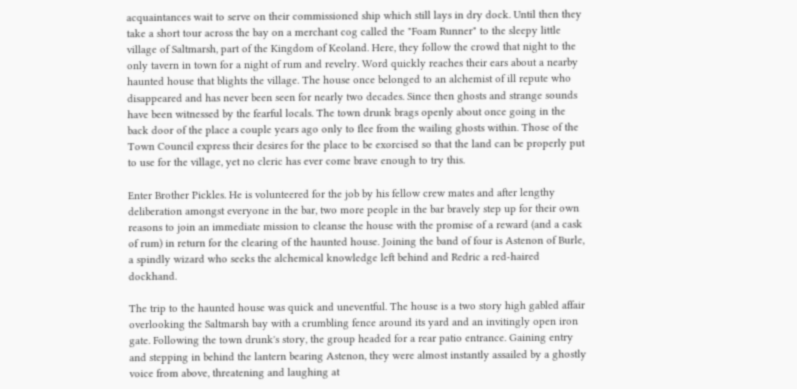acquaintances wait to serve on their commissioned ship which still lays in dry dock. Until then they take a short tour across the bay on a merchant cog called the "Foam Runner" to the sleepy little village of Saltmarsh, part of the Kingdom of Keoland. Here, they follow the crowd that night to the only tavern in town for a night of rum and revelry. Word quickly reaches their ears about a nearby haunted house that blights the village. The house once belonged to an alchemist of ill repute who disappeared and has never been seen for nearly two decades. Since then ghosts and strange sounds have been witnessed by the fearful locals. The town drunk brags openly about once going in the back door of the place a couple years ago only to flee from the wailing ghosts within. Those of the Town Council express their desires for the place to be exorcised so that the land can be properly put to use for the village, yet no cleric has ever come brave enough to try this.

Enter Brother Pickles. He is volunteered for the job by his fellow crew mates and after lengthy deliberation amongst everyone in the bar, two more people in the bar bravely step up for their own reasons to join an immediate mission to cleanse the house with the promise of a reward (and a cask of rum) in return for the clearing of the haunted house. Joining the band of four is Astenon of Burle, a spindly wizard who seeks the alchemical knowledge left behind and Redric a red-haired dockhand.

The trip to the haunted house was quick and uneventful. The house is a two story high gabled affair overlooking the Saltmarsh bay with a crumbling fence around its yard and an invitingly open iron gate. Following the town drunk's story, the group headed for a rear patio entrance. Gaining entry and stepping in behind the lantern bearing Astenon, they were almost instantly assailed by a ghostly voice from above, threatening and laughing at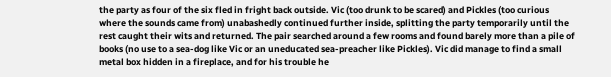the party as four of the six fled in fright back outside. Vic (too drunk to be scared) and Pickles (too curious where the sounds came from) unabashedly continued further inside, splitting the party temporarily until the rest caught their wits and returned. The pair searched around a few rooms and found barely more than a pile of books (no use to a sea-dog like Vic or an uneducated sea-preacher like Pickles). Vic did manage to find a small metal box hidden in a fireplace, and for his trouble he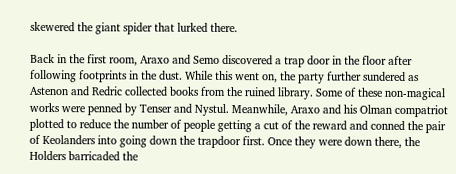skewered the giant spider that lurked there.

Back in the first room, Araxo and Semo discovered a trap door in the floor after following footprints in the dust. While this went on, the party further sundered as Astenon and Redric collected books from the ruined library. Some of these non-magical works were penned by Tenser and Nystul. Meanwhile, Araxo and his Olman compatriot plotted to reduce the number of people getting a cut of the reward and conned the pair of Keolanders into going down the trapdoor first. Once they were down there, the Holders barricaded the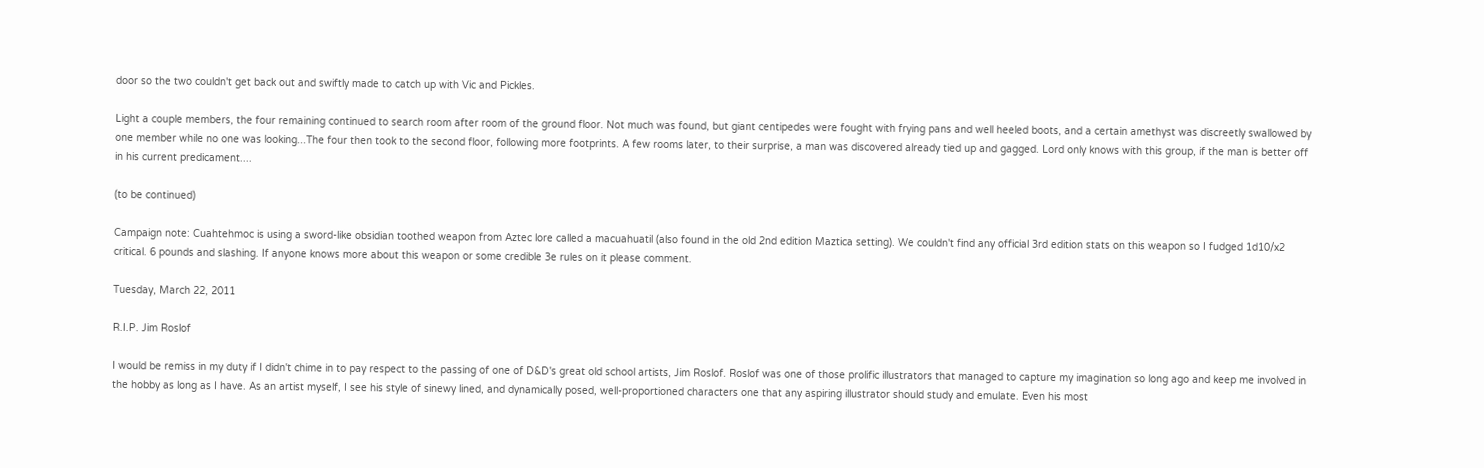door so the two couldn't get back out and swiftly made to catch up with Vic and Pickles.

Light a couple members, the four remaining continued to search room after room of the ground floor. Not much was found, but giant centipedes were fought with frying pans and well heeled boots, and a certain amethyst was discreetly swallowed by one member while no one was looking...The four then took to the second floor, following more footprints. A few rooms later, to their surprise, a man was discovered already tied up and gagged. Lord only knows with this group, if the man is better off in his current predicament....

(to be continued)

Campaign note: Cuahtehmoc is using a sword-like obsidian toothed weapon from Aztec lore called a macuahuatil (also found in the old 2nd edition Maztica setting). We couldn't find any official 3rd edition stats on this weapon so I fudged 1d10/x2 critical. 6 pounds and slashing. If anyone knows more about this weapon or some credible 3e rules on it please comment.

Tuesday, March 22, 2011

R.I.P. Jim Roslof

I would be remiss in my duty if I didn't chime in to pay respect to the passing of one of D&D's great old school artists, Jim Roslof. Roslof was one of those prolific illustrators that managed to capture my imagination so long ago and keep me involved in the hobby as long as I have. As an artist myself, I see his style of sinewy lined, and dynamically posed, well-proportioned characters one that any aspiring illustrator should study and emulate. Even his most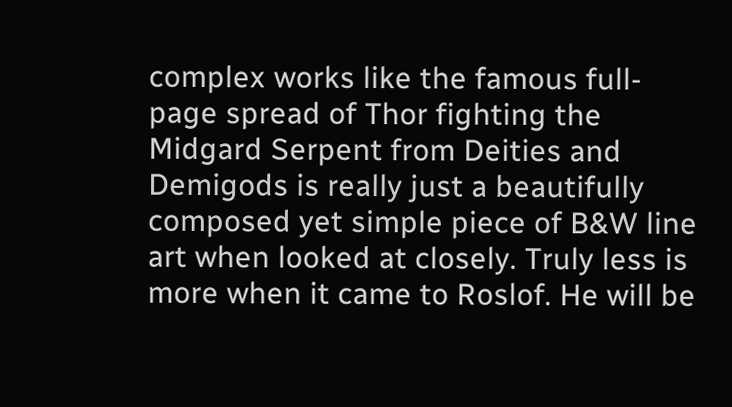complex works like the famous full-page spread of Thor fighting the Midgard Serpent from Deities and Demigods is really just a beautifully composed yet simple piece of B&W line art when looked at closely. Truly less is more when it came to Roslof. He will be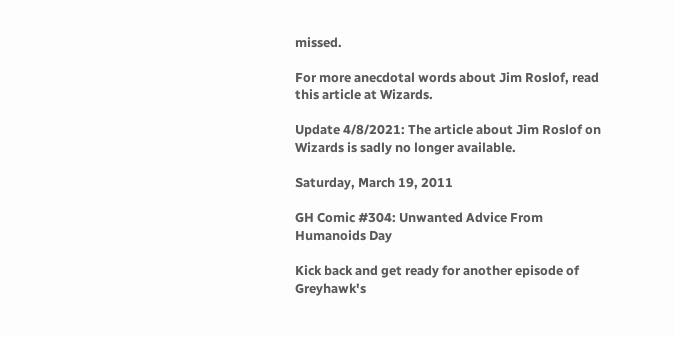missed.

For more anecdotal words about Jim Roslof, read this article at Wizards.

Update 4/8/2021: The article about Jim Roslof on Wizards is sadly no longer available.

Saturday, March 19, 2011

GH Comic #304: Unwanted Advice From Humanoids Day

Kick back and get ready for another episode of Greyhawk's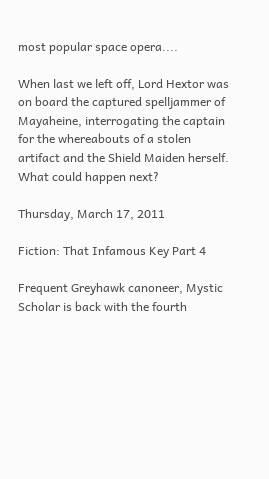most popular space opera....

When last we left off, Lord Hextor was on board the captured spelljammer of Mayaheine, interrogating the captain for the whereabouts of a stolen artifact and the Shield Maiden herself. What could happen next?

Thursday, March 17, 2011

Fiction: That Infamous Key Part 4

Frequent Greyhawk canoneer, Mystic Scholar is back with the fourth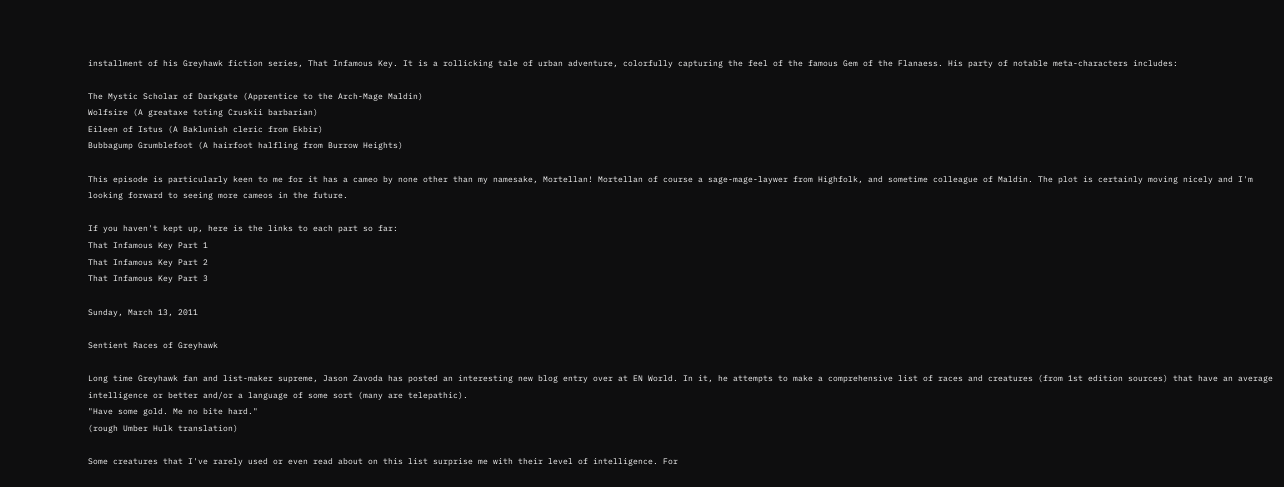installment of his Greyhawk fiction series, That Infamous Key. It is a rollicking tale of urban adventure, colorfully capturing the feel of the famous Gem of the Flanaess. His party of notable meta-characters includes:

The Mystic Scholar of Darkgate (Apprentice to the Arch-Mage Maldin)
Wolfsire (A greataxe toting Cruskii barbarian)
Eileen of Istus (A Baklunish cleric from Ekbir)
Bubbagump Grumblefoot (A hairfoot halfling from Burrow Heights)

This episode is particularly keen to me for it has a cameo by none other than my namesake, Mortellan! Mortellan of course a sage-mage-laywer from Highfolk, and sometime colleague of Maldin. The plot is certainly moving nicely and I'm looking forward to seeing more cameos in the future.

If you haven't kept up, here is the links to each part so far:
That Infamous Key Part 1
That Infamous Key Part 2
That Infamous Key Part 3

Sunday, March 13, 2011

Sentient Races of Greyhawk

Long time Greyhawk fan and list-maker supreme, Jason Zavoda has posted an interesting new blog entry over at EN World. In it, he attempts to make a comprehensive list of races and creatures (from 1st edition sources) that have an average intelligence or better and/or a language of some sort (many are telepathic).
"Have some gold. Me no bite hard."
(rough Umber Hulk translation)

Some creatures that I've rarely used or even read about on this list surprise me with their level of intelligence. For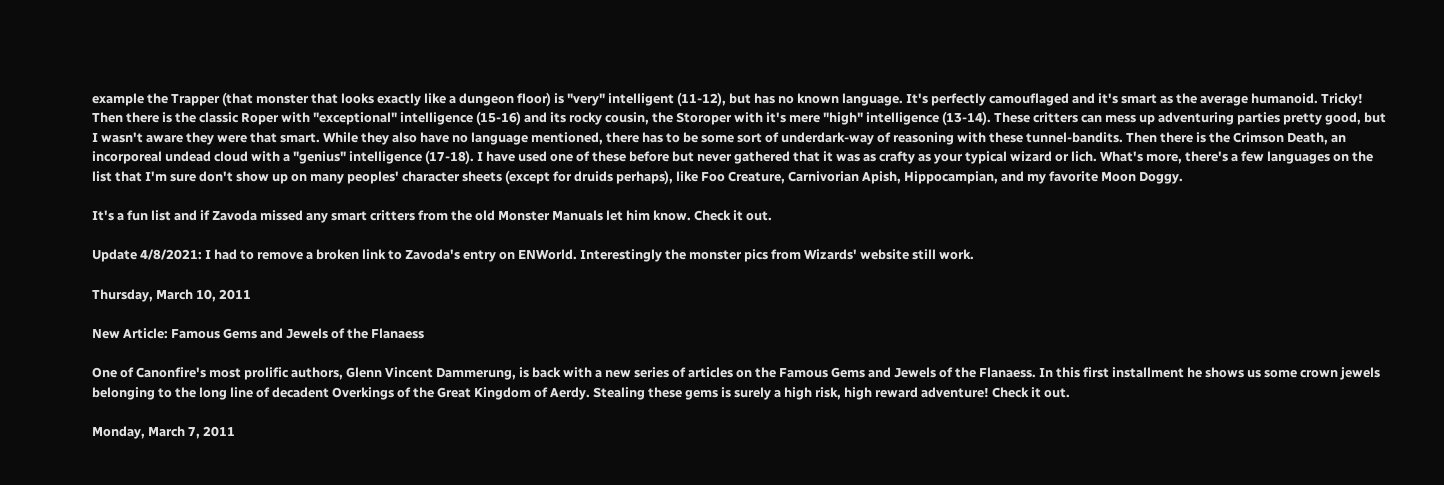example the Trapper (that monster that looks exactly like a dungeon floor) is "very" intelligent (11-12), but has no known language. It's perfectly camouflaged and it's smart as the average humanoid. Tricky! Then there is the classic Roper with "exceptional" intelligence (15-16) and its rocky cousin, the Storoper with it's mere "high" intelligence (13-14). These critters can mess up adventuring parties pretty good, but I wasn't aware they were that smart. While they also have no language mentioned, there has to be some sort of underdark-way of reasoning with these tunnel-bandits. Then there is the Crimson Death, an incorporeal undead cloud with a "genius" intelligence (17-18). I have used one of these before but never gathered that it was as crafty as your typical wizard or lich. What's more, there's a few languages on the list that I'm sure don't show up on many peoples' character sheets (except for druids perhaps), like Foo Creature, Carnivorian Apish, Hippocampian, and my favorite Moon Doggy.

It's a fun list and if Zavoda missed any smart critters from the old Monster Manuals let him know. Check it out.

Update 4/8/2021: I had to remove a broken link to Zavoda's entry on ENWorld. Interestingly the monster pics from Wizards' website still work.

Thursday, March 10, 2011

New Article: Famous Gems and Jewels of the Flanaess

One of Canonfire's most prolific authors, Glenn Vincent Dammerung, is back with a new series of articles on the Famous Gems and Jewels of the Flanaess. In this first installment he shows us some crown jewels belonging to the long line of decadent Overkings of the Great Kingdom of Aerdy. Stealing these gems is surely a high risk, high reward adventure! Check it out.

Monday, March 7, 2011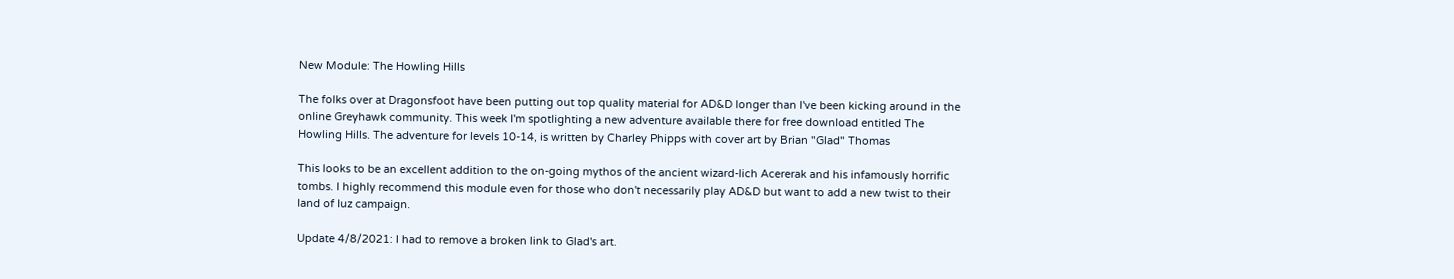New Module: The Howling Hills

The folks over at Dragonsfoot have been putting out top quality material for AD&D longer than I've been kicking around in the online Greyhawk community. This week I'm spotlighting a new adventure available there for free download entitled The Howling Hills. The adventure for levels 10-14, is written by Charley Phipps with cover art by Brian "Glad" Thomas

This looks to be an excellent addition to the on-going mythos of the ancient wizard-lich Acererak and his infamously horrific tombs. I highly recommend this module even for those who don't necessarily play AD&D but want to add a new twist to their land of Iuz campaign.

Update 4/8/2021: I had to remove a broken link to Glad's art.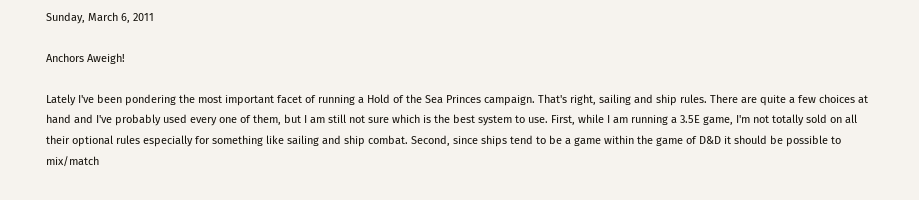Sunday, March 6, 2011

Anchors Aweigh!

Lately I've been pondering the most important facet of running a Hold of the Sea Princes campaign. That's right, sailing and ship rules. There are quite a few choices at hand and I've probably used every one of them, but I am still not sure which is the best system to use. First, while I am running a 3.5E game, I'm not totally sold on all their optional rules especially for something like sailing and ship combat. Second, since ships tend to be a game within the game of D&D it should be possible to mix/match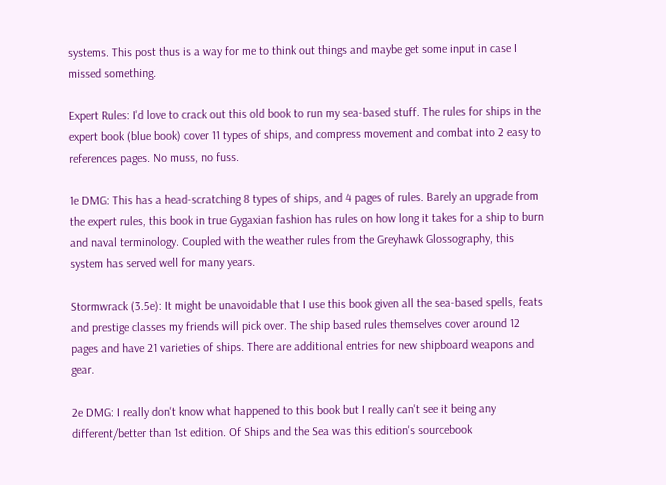systems. This post thus is a way for me to think out things and maybe get some input in case I missed something.

Expert Rules: I'd love to crack out this old book to run my sea-based stuff. The rules for ships in the expert book (blue book) cover 11 types of ships, and compress movement and combat into 2 easy to references pages. No muss, no fuss.

1e DMG: This has a head-scratching 8 types of ships, and 4 pages of rules. Barely an upgrade from the expert rules, this book in true Gygaxian fashion has rules on how long it takes for a ship to burn and naval terminology. Coupled with the weather rules from the Greyhawk Glossography, this system has served well for many years.

Stormwrack (3.5e): It might be unavoidable that I use this book given all the sea-based spells, feats and prestige classes my friends will pick over. The ship based rules themselves cover around 12 pages and have 21 varieties of ships. There are additional entries for new shipboard weapons and gear.

2e DMG: I really don't know what happened to this book but I really can't see it being any different/better than 1st edition. Of Ships and the Sea was this edition's sourcebook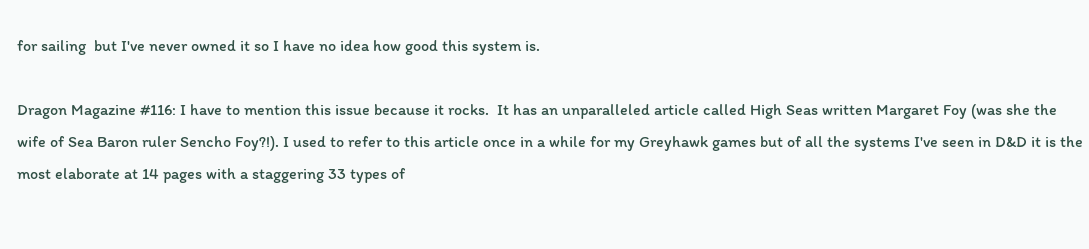for sailing  but I've never owned it so I have no idea how good this system is.

Dragon Magazine #116: I have to mention this issue because it rocks.  It has an unparalleled article called High Seas written Margaret Foy (was she the wife of Sea Baron ruler Sencho Foy?!). I used to refer to this article once in a while for my Greyhawk games but of all the systems I've seen in D&D it is the most elaborate at 14 pages with a staggering 33 types of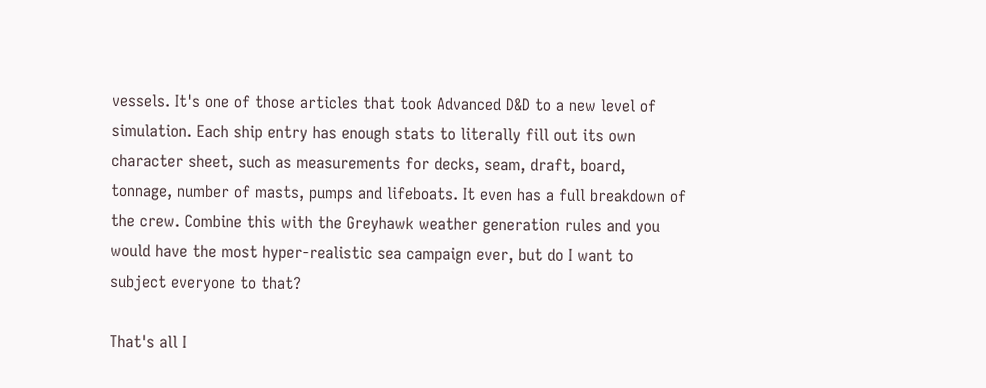vessels. It's one of those articles that took Advanced D&D to a new level of simulation. Each ship entry has enough stats to literally fill out its own character sheet, such as measurements for decks, seam, draft, board, tonnage, number of masts, pumps and lifeboats. It even has a full breakdown of the crew. Combine this with the Greyhawk weather generation rules and you would have the most hyper-realistic sea campaign ever, but do I want to subject everyone to that?

That's all I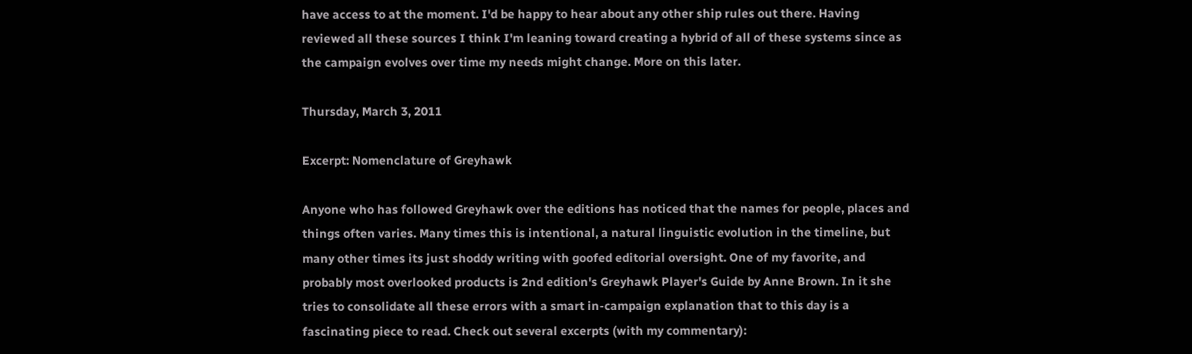have access to at the moment. I'd be happy to hear about any other ship rules out there. Having reviewed all these sources I think I'm leaning toward creating a hybrid of all of these systems since as the campaign evolves over time my needs might change. More on this later.

Thursday, March 3, 2011

Excerpt: Nomenclature of Greyhawk

Anyone who has followed Greyhawk over the editions has noticed that the names for people, places and things often varies. Many times this is intentional, a natural linguistic evolution in the timeline, but many other times its just shoddy writing with goofed editorial oversight. One of my favorite, and probably most overlooked products is 2nd edition's Greyhawk Player's Guide by Anne Brown. In it she tries to consolidate all these errors with a smart in-campaign explanation that to this day is a fascinating piece to read. Check out several excerpts (with my commentary):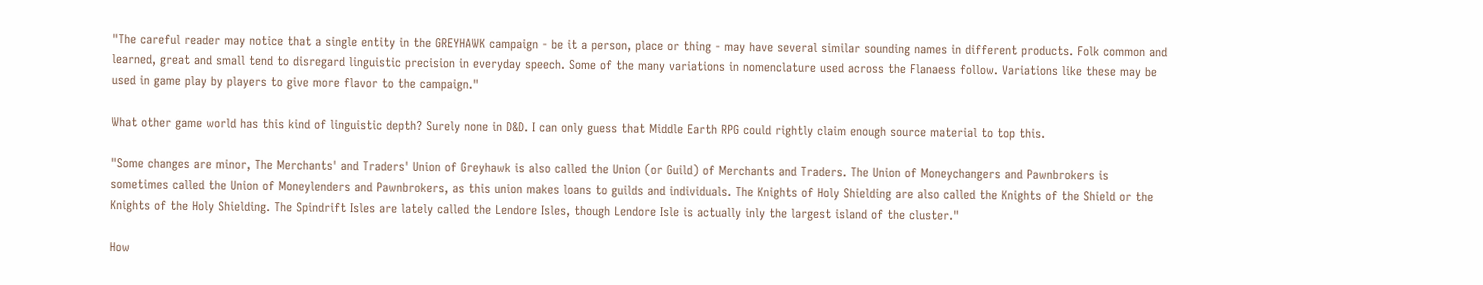"The careful reader may notice that a single entity in the GREYHAWK campaign - be it a person, place or thing - may have several similar sounding names in different products. Folk common and learned, great and small tend to disregard linguistic precision in everyday speech. Some of the many variations in nomenclature used across the Flanaess follow. Variations like these may be used in game play by players to give more flavor to the campaign."

What other game world has this kind of linguistic depth? Surely none in D&D. I can only guess that Middle Earth RPG could rightly claim enough source material to top this.

"Some changes are minor, The Merchants' and Traders' Union of Greyhawk is also called the Union (or Guild) of Merchants and Traders. The Union of Moneychangers and Pawnbrokers is sometimes called the Union of Moneylenders and Pawnbrokers, as this union makes loans to guilds and individuals. The Knights of Holy Shielding are also called the Knights of the Shield or the Knights of the Holy Shielding. The Spindrift Isles are lately called the Lendore Isles, though Lendore Isle is actually inly the largest island of the cluster."

How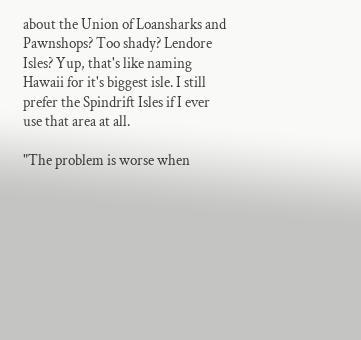about the Union of Loansharks and Pawnshops? Too shady? Lendore Isles? Yup, that's like naming Hawaii for it's biggest isle. I still prefer the Spindrift Isles if I ever use that area at all.

"The problem is worse when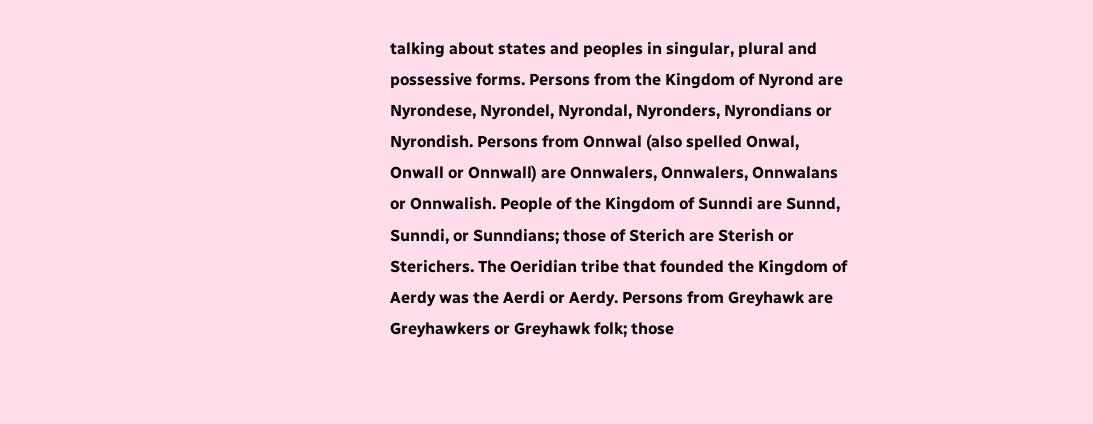talking about states and peoples in singular, plural and possessive forms. Persons from the Kingdom of Nyrond are Nyrondese, Nyrondel, Nyrondal, Nyronders, Nyrondians or Nyrondish. Persons from Onnwal (also spelled Onwal, Onwall or Onnwall) are Onnwalers, Onnwalers, Onnwalans or Onnwalish. People of the Kingdom of Sunndi are Sunnd, Sunndi, or Sunndians; those of Sterich are Sterish or Sterichers. The Oeridian tribe that founded the Kingdom of Aerdy was the Aerdi or Aerdy. Persons from Greyhawk are Greyhawkers or Greyhawk folk; those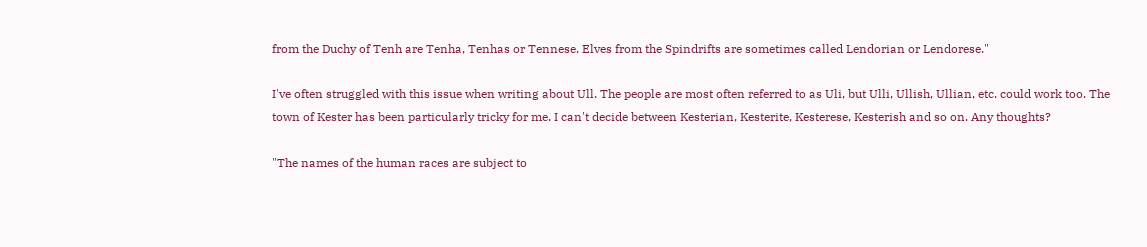from the Duchy of Tenh are Tenha, Tenhas or Tennese. Elves from the Spindrifts are sometimes called Lendorian or Lendorese."

I've often struggled with this issue when writing about Ull. The people are most often referred to as Uli, but Ulli, Ullish, Ullian, etc. could work too. The town of Kester has been particularly tricky for me. I can't decide between Kesterian, Kesterite, Kesterese, Kesterish and so on. Any thoughts?

"The names of the human races are subject to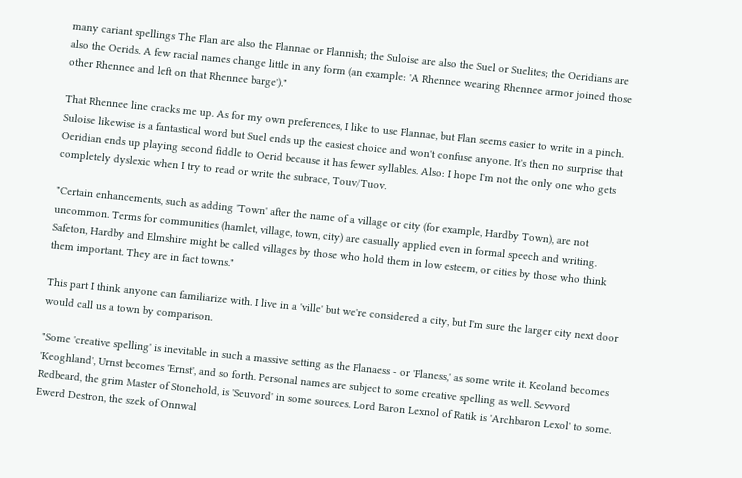many cariant spellings The Flan are also the Flannae or Flannish; the Suloise are also the Suel or Suelites; the Oeridians are also the Oerids. A few racial names change little in any form (an example: 'A Rhennee wearing Rhennee armor joined those other Rhennee and left on that Rhennee barge')."

That Rhennee line cracks me up. As for my own preferences, I like to use Flannae, but Flan seems easier to write in a pinch. Suloise likewise is a fantastical word but Suel ends up the easiest choice and won't confuse anyone. It's then no surprise that Oeridian ends up playing second fiddle to Oerid because it has fewer syllables. Also: I hope I'm not the only one who gets completely dyslexic when I try to read or write the subrace, Touv/Tuov.

"Certain enhancements, such as adding 'Town' after the name of a village or city (for example, Hardby Town), are not uncommon. Terms for communities (hamlet, village, town, city) are casually applied even in formal speech and writing. Safeton, Hardby and Elmshire might be called villages by those who hold them in low esteem, or cities by those who think them important. They are in fact towns."

This part I think anyone can familiarize with. I live in a 'ville' but we're considered a city, but I'm sure the larger city next door would call us a town by comparison.

"Some 'creative spelling' is inevitable in such a massive setting as the Flanaess - or 'Flaness,' as some write it. Keoland becomes 'Keoghland', Urnst becomes 'Ernst', and so forth. Personal names are subject to some creative spelling as well. Sevvord Redbeard, the grim Master of Stonehold, is 'Seuvord' in some sources. Lord Baron Lexnol of Ratik is 'Archbaron Lexol' to some. Ewerd Destron, the szek of Onnwal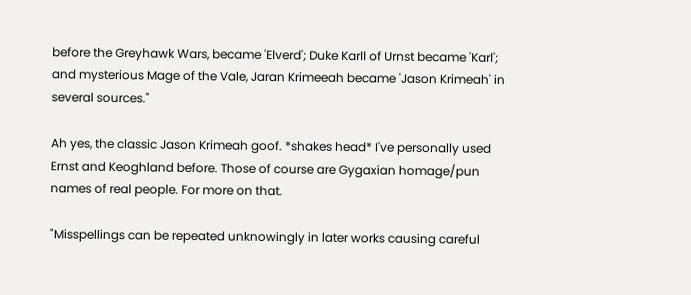before the Greyhawk Wars, became 'Elverd'; Duke Karll of Urnst became 'Karl'; and mysterious Mage of the Vale, Jaran Krimeeah became 'Jason Krimeah' in several sources."

Ah yes, the classic Jason Krimeah goof. *shakes head* I've personally used Ernst and Keoghland before. Those of course are Gygaxian homage/pun names of real people. For more on that.

"Misspellings can be repeated unknowingly in later works causing careful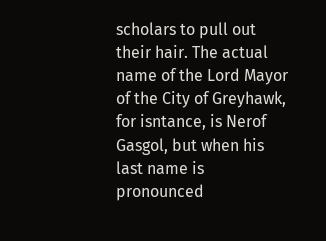scholars to pull out their hair. The actual name of the Lord Mayor of the City of Greyhawk, for isntance, is Nerof Gasgol, but when his last name is pronounced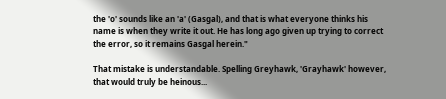the 'o' sounds like an 'a' (Gasgal), and that is what everyone thinks his name is when they write it out. He has long ago given up trying to correct the error, so it remains Gasgal herein."

That mistake is understandable. Spelling Greyhawk, 'Grayhawk' however, that would truly be heinous...